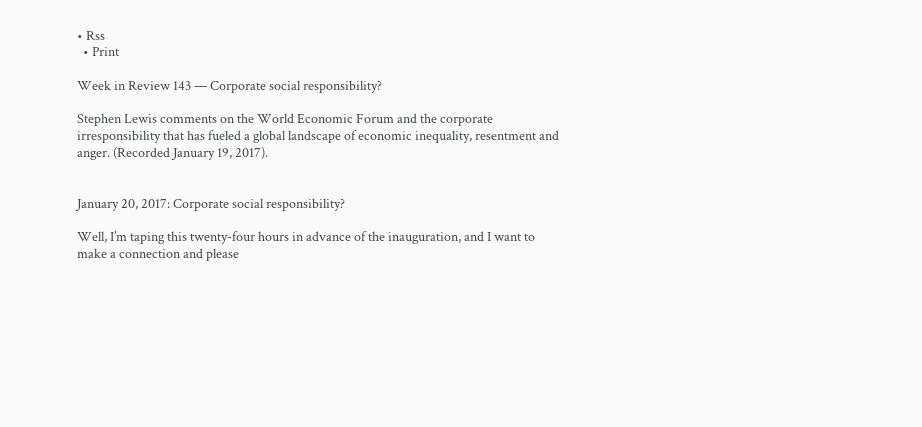• Rss
  • Print

Week in Review 143 — Corporate social responsibility?

Stephen Lewis comments on the World Economic Forum and the corporate irresponsibility that has fueled a global landscape of economic inequality, resentment and anger. (Recorded January 19, 2017).


January 20, 2017: Corporate social responsibility?

Well, I’m taping this twenty-four hours in advance of the inauguration, and I want to make a connection and please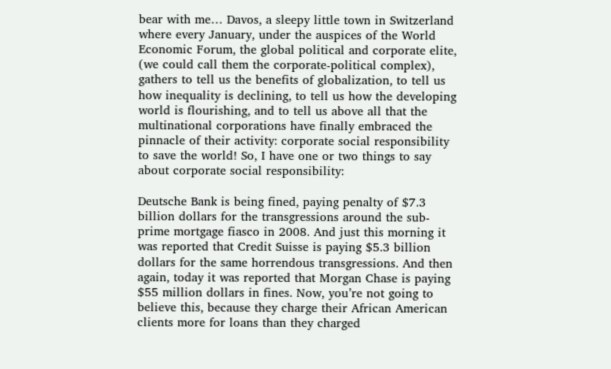bear with me… Davos, a sleepy little town in Switzerland where every January, under the auspices of the World Economic Forum, the global political and corporate elite, (we could call them the corporate-political complex), gathers to tell us the benefits of globalization, to tell us how inequality is declining, to tell us how the developing world is flourishing, and to tell us above all that the multinational corporations have finally embraced the pinnacle of their activity: corporate social responsibility to save the world! So, I have one or two things to say about corporate social responsibility:

Deutsche Bank is being fined, paying penalty of $7.3 billion dollars for the transgressions around the sub-prime mortgage fiasco in 2008. And just this morning it was reported that Credit Suisse is paying $5.3 billion dollars for the same horrendous transgressions. And then again, today it was reported that Morgan Chase is paying $55 million dollars in fines. Now, you’re not going to believe this, because they charge their African American clients more for loans than they charged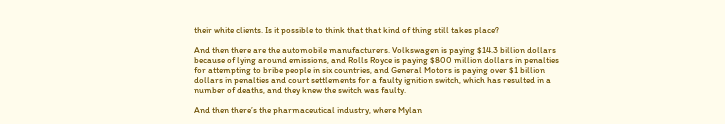their white clients. Is it possible to think that that kind of thing still takes place?

And then there are the automobile manufacturers. Volkswagen is paying $14.3 billion dollars because of lying around emissions, and Rolls Royce is paying $800 million dollars in penalties for attempting to bribe people in six countries, and General Motors is paying over $1 billion dollars in penalties and court settlements for a faulty ignition switch, which has resulted in a number of deaths, and they knew the switch was faulty.

And then there’s the pharmaceutical industry, where Mylan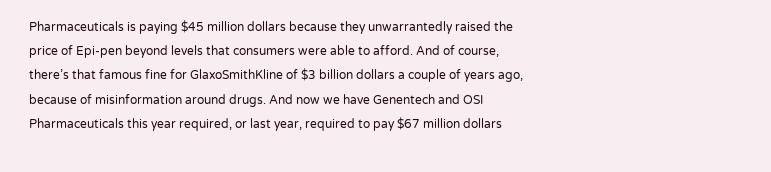Pharmaceuticals is paying $45 million dollars because they unwarrantedly raised the price of Epi-pen beyond levels that consumers were able to afford. And of course, there’s that famous fine for GlaxoSmithKline of $3 billion dollars a couple of years ago, because of misinformation around drugs. And now we have Genentech and OSI Pharmaceuticals this year required, or last year, required to pay $67 million dollars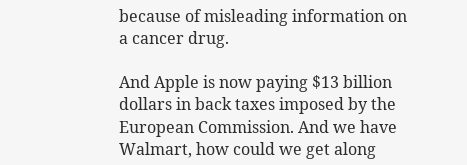because of misleading information on a cancer drug.

And Apple is now paying $13 billion dollars in back taxes imposed by the European Commission. And we have Walmart, how could we get along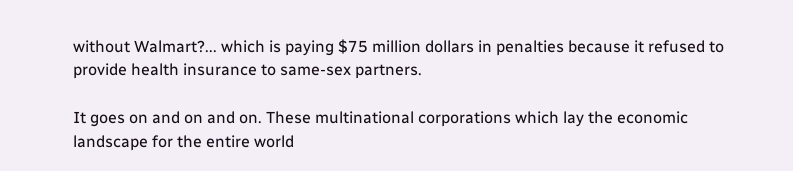without Walmart?... which is paying $75 million dollars in penalties because it refused to provide health insurance to same-sex partners.

It goes on and on and on. These multinational corporations which lay the economic landscape for the entire world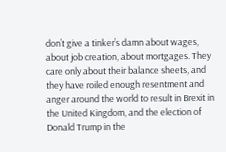don’t give a tinker’s damn about wages, about job creation, about mortgages. They care only about their balance sheets, and they have roiled enough resentment and anger around the world to result in Brexit in the United Kingdom, and the election of Donald Trump in the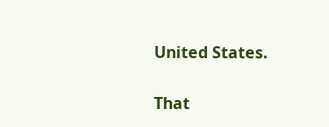United States.

That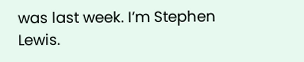was last week. I’m Stephen Lewis.